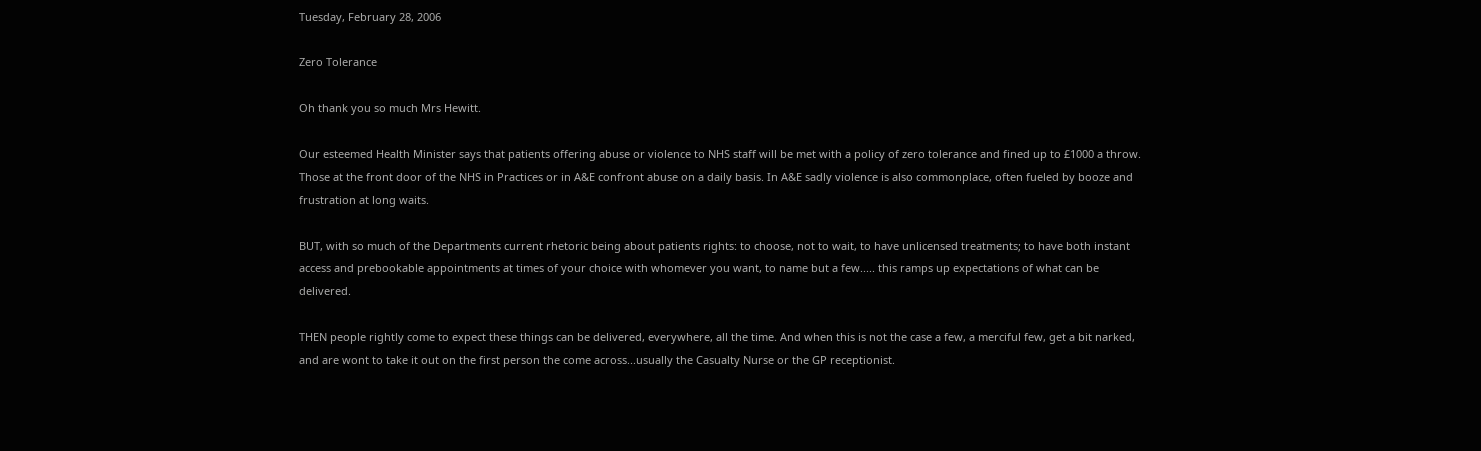Tuesday, February 28, 2006

Zero Tolerance

Oh thank you so much Mrs Hewitt.

Our esteemed Health Minister says that patients offering abuse or violence to NHS staff will be met with a policy of zero tolerance and fined up to £1000 a throw. Those at the front door of the NHS in Practices or in A&E confront abuse on a daily basis. In A&E sadly violence is also commonplace, often fueled by booze and frustration at long waits.

BUT, with so much of the Departments current rhetoric being about patients rights: to choose, not to wait, to have unlicensed treatments; to have both instant access and prebookable appointments at times of your choice with whomever you want, to name but a few..... this ramps up expectations of what can be delivered.

THEN people rightly come to expect these things can be delivered, everywhere, all the time. And when this is not the case a few, a merciful few, get a bit narked, and are wont to take it out on the first person the come across...usually the Casualty Nurse or the GP receptionist.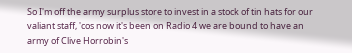So I'm off the army surplus store to invest in a stock of tin hats for our valiant staff, 'cos now it's been on Radio 4 we are bound to have an army of Clive Horrobin's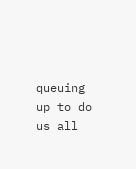queuing up to do us all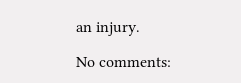an injury.

No comments: